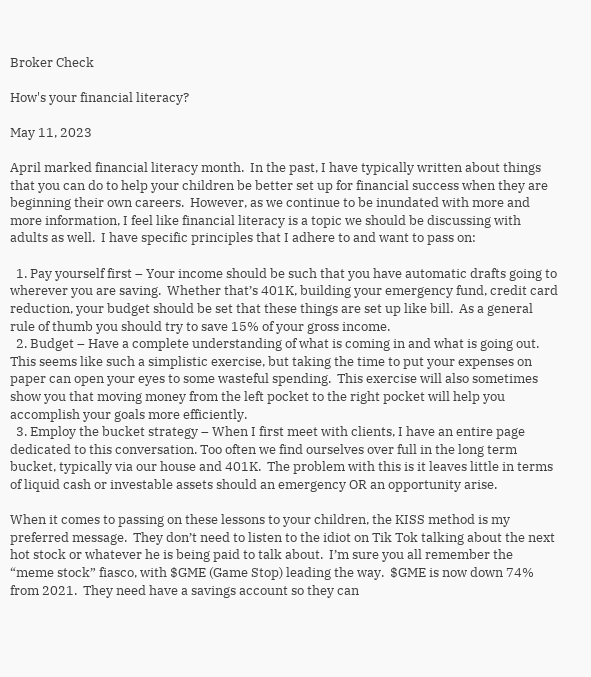Broker Check

How's your financial literacy?

May 11, 2023

April marked financial literacy month.  In the past, I have typically written about things that you can do to help your children be better set up for financial success when they are beginning their own careers.  However, as we continue to be inundated with more and more information, I feel like financial literacy is a topic we should be discussing with adults as well.  I have specific principles that I adhere to and want to pass on:

  1. Pay yourself first – Your income should be such that you have automatic drafts going to wherever you are saving.  Whether that’s 401K, building your emergency fund, credit card reduction, your budget should be set that these things are set up like bill.  As a general rule of thumb you should try to save 15% of your gross income.
  2. Budget – Have a complete understanding of what is coming in and what is going out.  This seems like such a simplistic exercise, but taking the time to put your expenses on paper can open your eyes to some wasteful spending.  This exercise will also sometimes show you that moving money from the left pocket to the right pocket will help you accomplish your goals more efficiently.
  3. Employ the bucket strategy – When I first meet with clients, I have an entire page dedicated to this conversation. Too often we find ourselves over full in the long term bucket, typically via our house and 401K.  The problem with this is it leaves little in terms of liquid cash or investable assets should an emergency OR an opportunity arise.

When it comes to passing on these lessons to your children, the KISS method is my preferred message.  They don’t need to listen to the idiot on Tik Tok talking about the next hot stock or whatever he is being paid to talk about.  I’m sure you all remember the “meme stock” fiasco, with $GME (Game Stop) leading the way.  $GME is now down 74% from 2021.  They need have a savings account so they can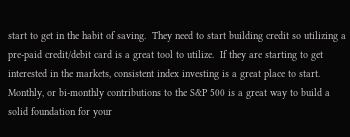start to get in the habit of saving.  They need to start building credit so utilizing a pre-paid credit/debit card is a great tool to utilize.  If they are starting to get interested in the markets, consistent index investing is a great place to start.  Monthly, or bi-monthly contributions to the S&P 500 is a great way to build a solid foundation for your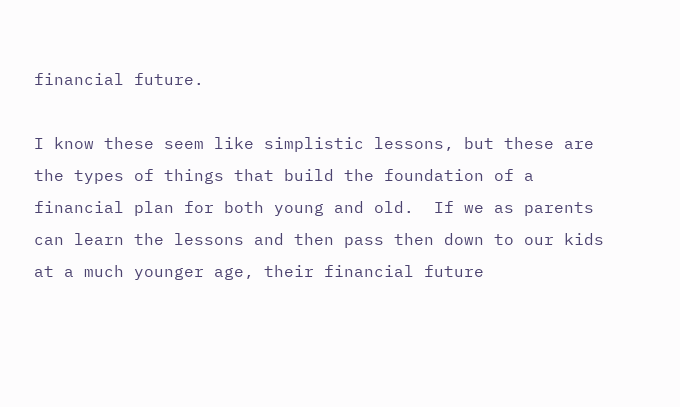financial future.

I know these seem like simplistic lessons, but these are the types of things that build the foundation of a financial plan for both young and old.  If we as parents can learn the lessons and then pass then down to our kids at a much younger age, their financial future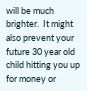will be much brighter.  It might also prevent your future 30 year old child hitting you up for money or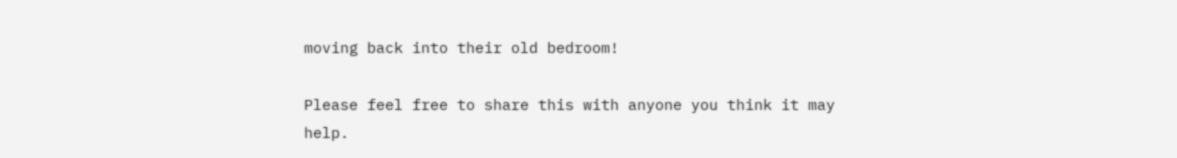moving back into their old bedroom!

Please feel free to share this with anyone you think it may help.